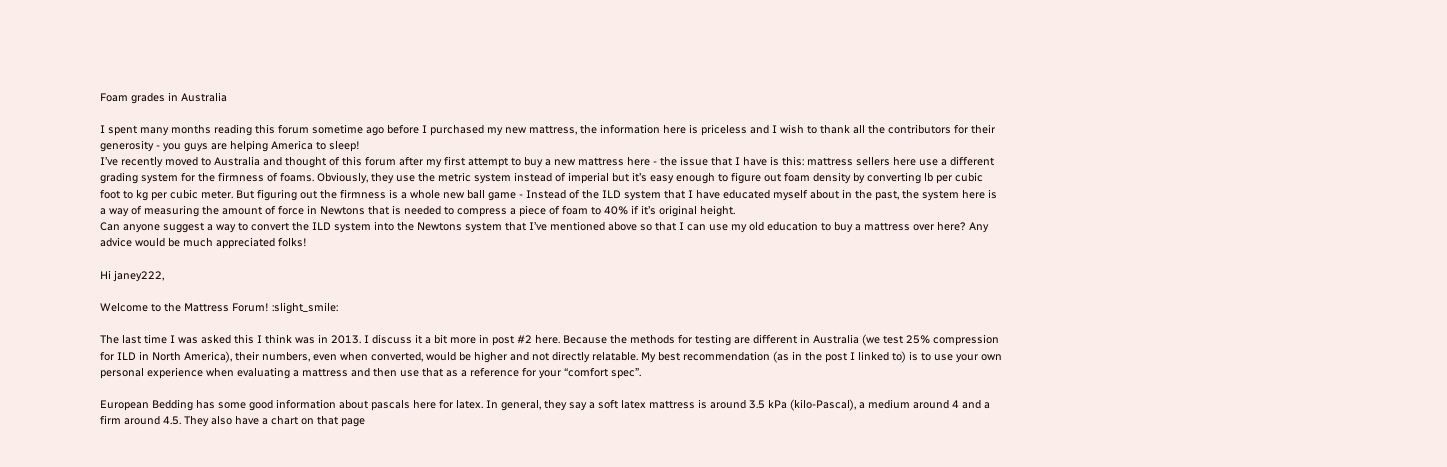Foam grades in Australia

I spent many months reading this forum sometime ago before I purchased my new mattress, the information here is priceless and I wish to thank all the contributors for their generosity - you guys are helping America to sleep!
I’ve recently moved to Australia and thought of this forum after my first attempt to buy a new mattress here - the issue that I have is this: mattress sellers here use a different grading system for the firmness of foams. Obviously, they use the metric system instead of imperial but it’s easy enough to figure out foam density by converting lb per cubic foot to kg per cubic meter. But figuring out the firmness is a whole new ball game - Instead of the ILD system that I have educated myself about in the past, the system here is a way of measuring the amount of force in Newtons that is needed to compress a piece of foam to 40% if it’s original height.
Can anyone suggest a way to convert the ILD system into the Newtons system that I’ve mentioned above so that I can use my old education to buy a mattress over here? Any advice would be much appreciated folks!

Hi janey222,

Welcome to the Mattress Forum! :slight_smile:

The last time I was asked this I think was in 2013. I discuss it a bit more in post #2 here. Because the methods for testing are different in Australia (we test 25% compression for ILD in North America), their numbers, even when converted, would be higher and not directly relatable. My best recommendation (as in the post I linked to) is to use your own personal experience when evaluating a mattress and then use that as a reference for your “comfort spec”.

European Bedding has some good information about pascals here for latex. In general, they say a soft latex mattress is around 3.5 kPa (kilo-Pascal), a medium around 4 and a firm around 4.5. They also have a chart on that page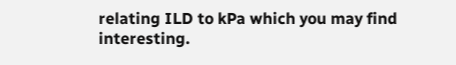relating ILD to kPa which you may find interesting.